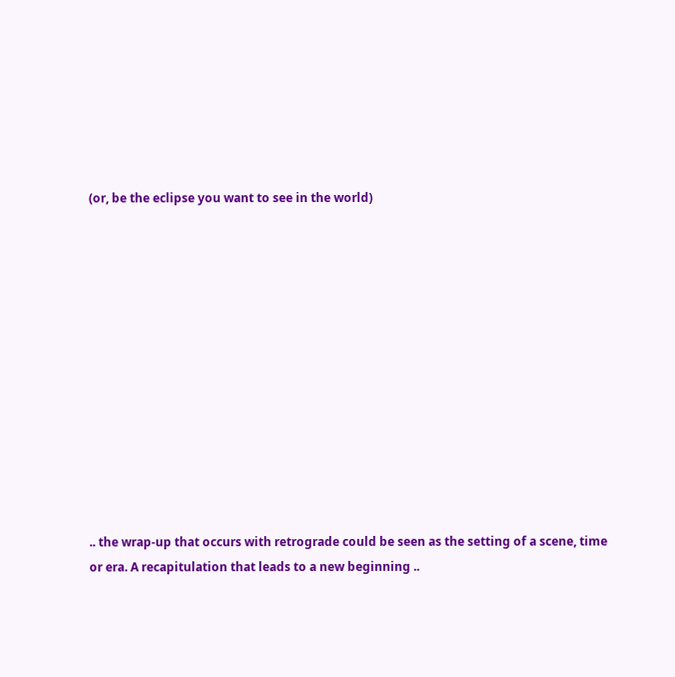(or, be the eclipse you want to see in the world)













.. the wrap-up that occurs with retrograde could be seen as the setting of a scene, time or era. A recapitulation that leads to a new beginning ..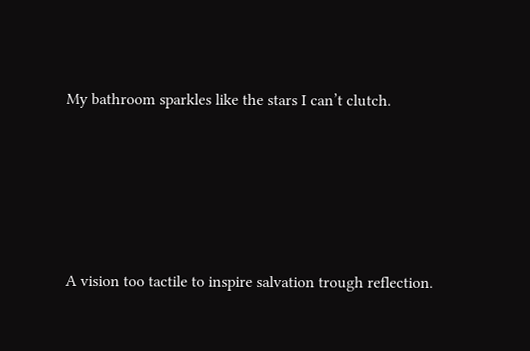My bathroom sparkles like the stars I can’t clutch.






A vision too tactile to inspire salvation trough reflection.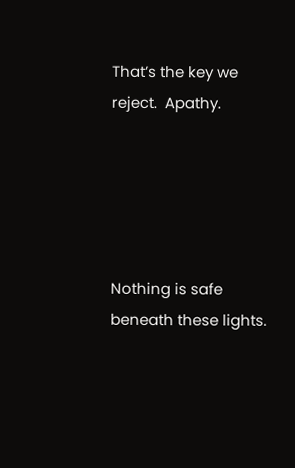That’s the key we reject.  Apathy.





Nothing is safe beneath these lights.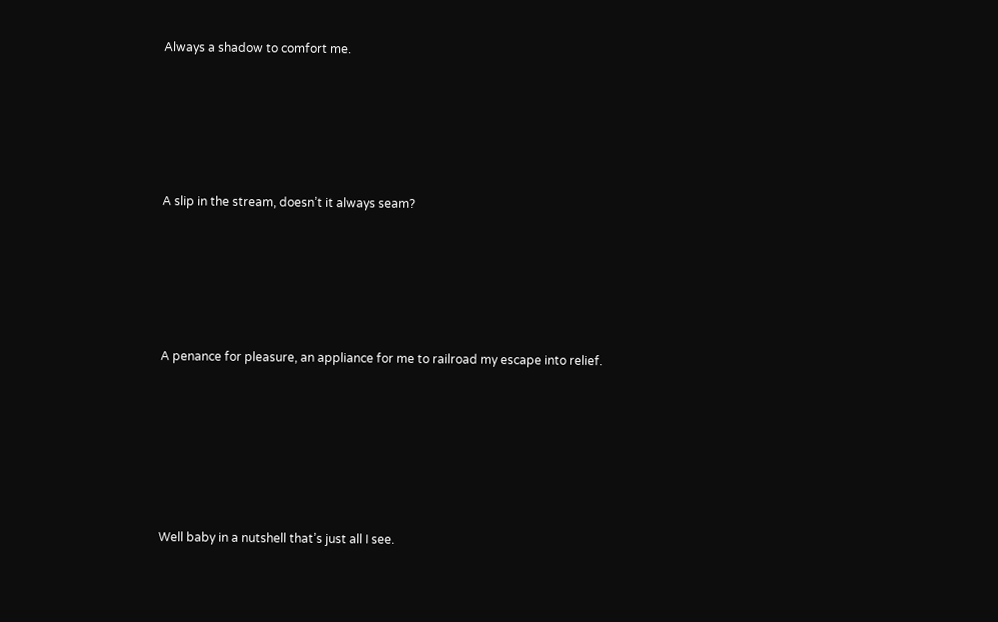Always a shadow to comfort me.





A slip in the stream, doesn’t it always seam?





A penance for pleasure, an appliance for me to railroad my escape into relief.






Well baby in a nutshell that’s just all I see.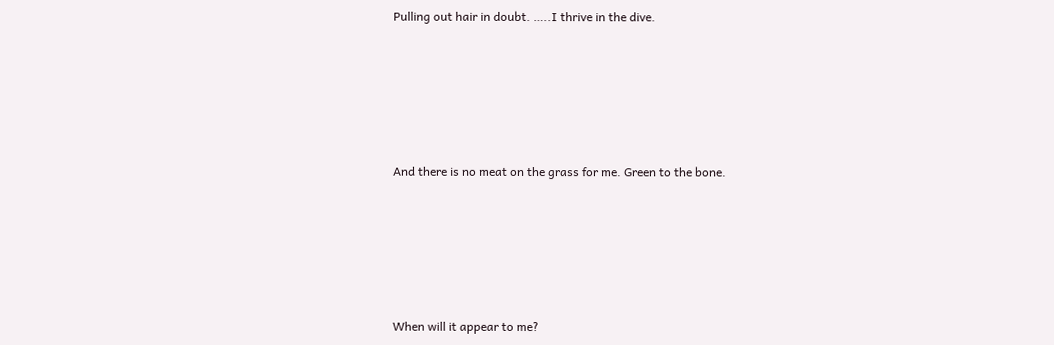Pulling out hair in doubt. …..I thrive in the dive.






And there is no meat on the grass for me. Green to the bone.






When will it appear to me?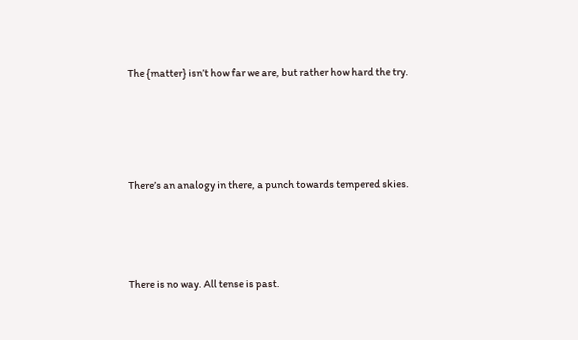The {matter} isn’t how far we are, but rather how hard the try.







There’s an analogy in there, a punch towards tempered skies.






There is no way. All tense is past.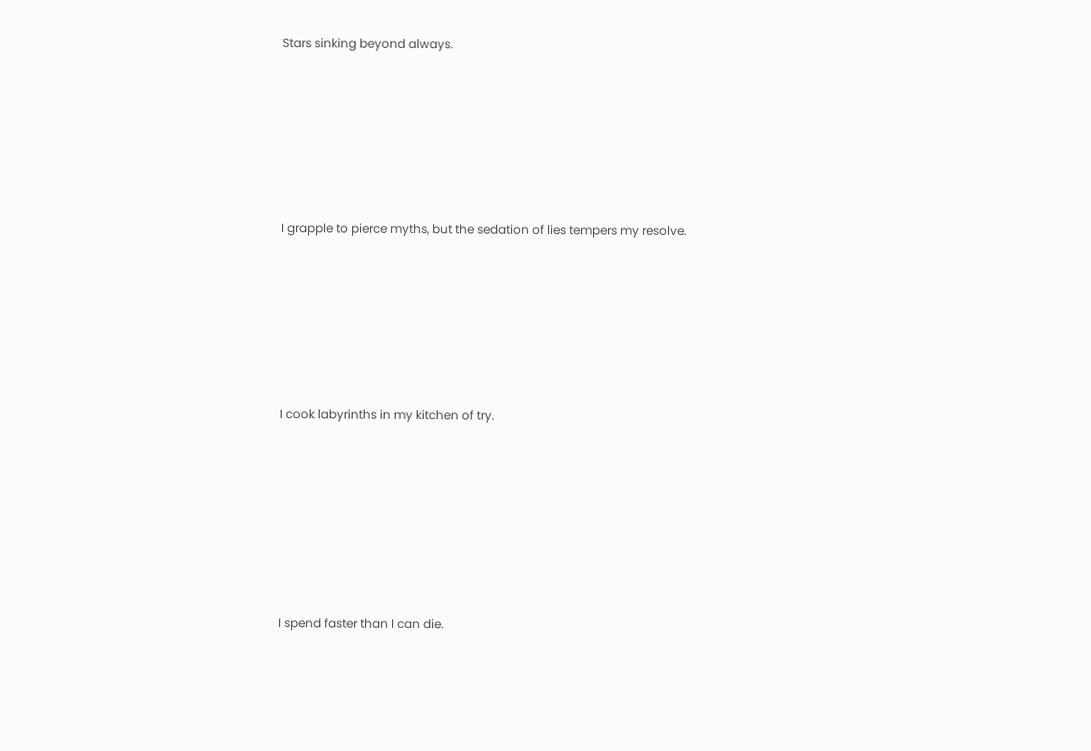Stars sinking beyond always.







I grapple to pierce myths, but the sedation of lies tempers my resolve.







I cook labyrinths in my kitchen of try.








I spend faster than I can die.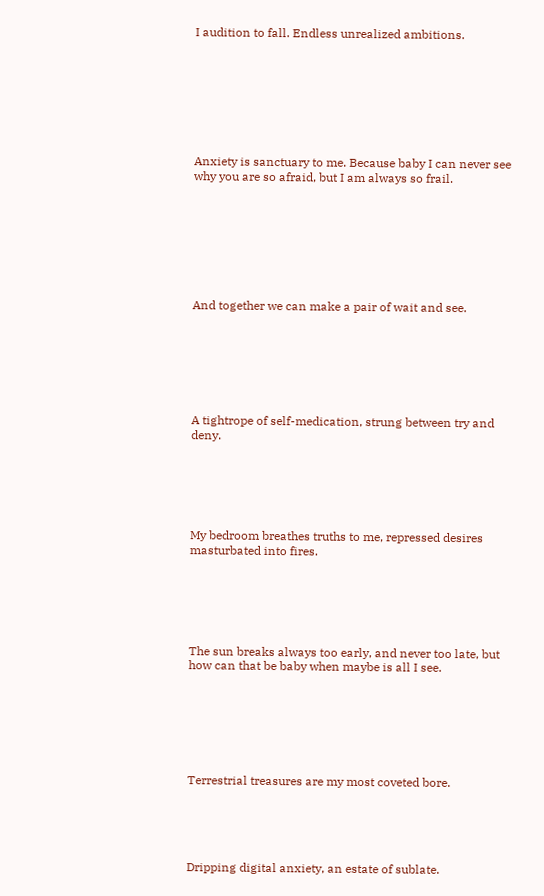I audition to fall. Endless unrealized ambitions.








Anxiety is sanctuary to me. Because baby I can never see why you are so afraid, but I am always so frail.








And together we can make a pair of wait and see.







A tightrope of self-medication, strung between try and deny.






My bedroom breathes truths to me, repressed desires masturbated into fires.






The sun breaks always too early, and never too late, but how can that be baby when maybe is all I see.







Terrestrial treasures are my most coveted bore.





Dripping digital anxiety, an estate of sublate.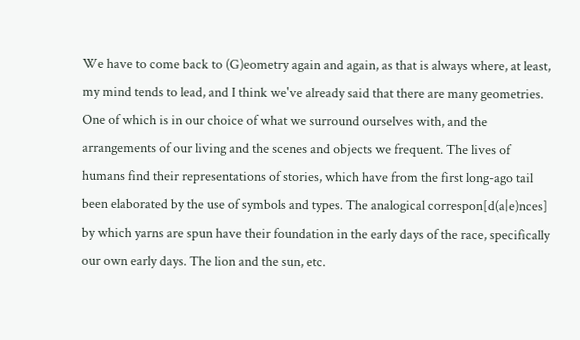We have to come back to (G)eometry again and again, as that is always where, at least, my mind tends to lead, and I think we've already said that there are many geometries. One of which is in our choice of what we surround ourselves with, and the arrangements of our living and the scenes and objects we frequent. The lives of humans find their representations of stories, which have from the first long-ago tail been elaborated by the use of symbols and types. The analogical correspon[d(a|e)nces] by which yarns are spun have their foundation in the early days of the race, specifically our own early days. The lion and the sun, etc.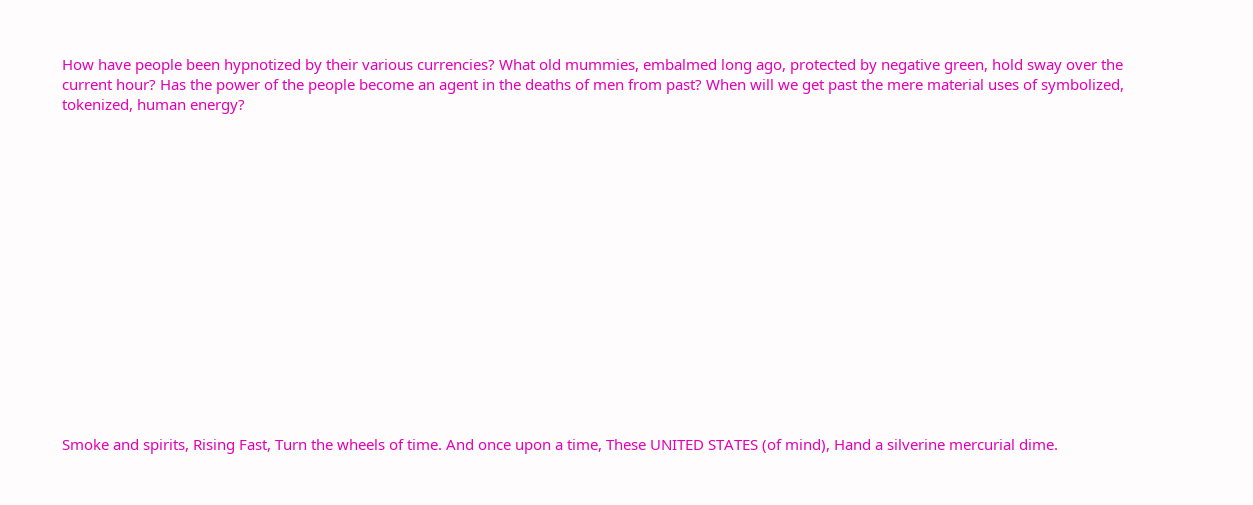How have people been hypnotized by their various currencies? What old mummies, embalmed long ago, protected by negative green, hold sway over the current hour? Has the power of the people become an agent in the deaths of men from past? When will we get past the mere material uses of symbolized, tokenized, human energy?
















Smoke and spirits, Rising Fast, Turn the wheels of time. And once upon a time, These UNITED STATES (of mind), Hand a silverine mercurial dime.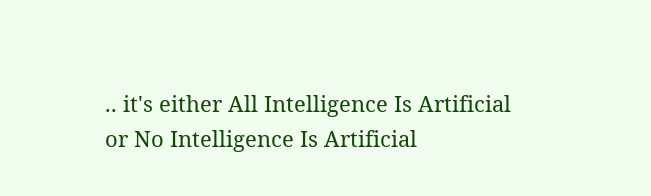.. it's either All Intelligence Is Artificial or No Intelligence Is Artificial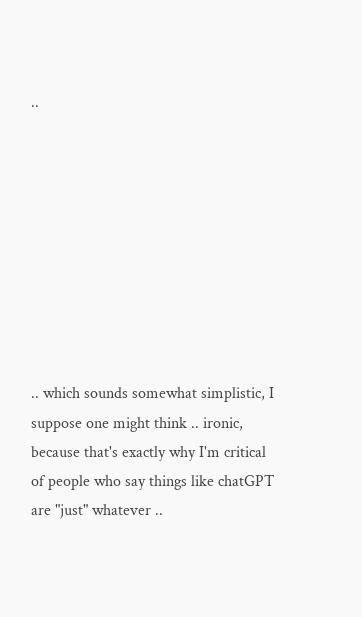..









.. which sounds somewhat simplistic, I suppose one might think .. ironic, because that's exactly why I'm critical of people who say things like chatGPT are "just" whatever ..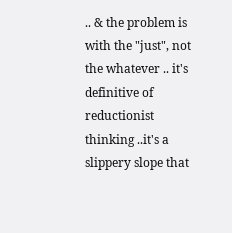.. & the problem is with the "just", not the whatever .. it's definitive of reductionist thinking ..it's a slippery slope that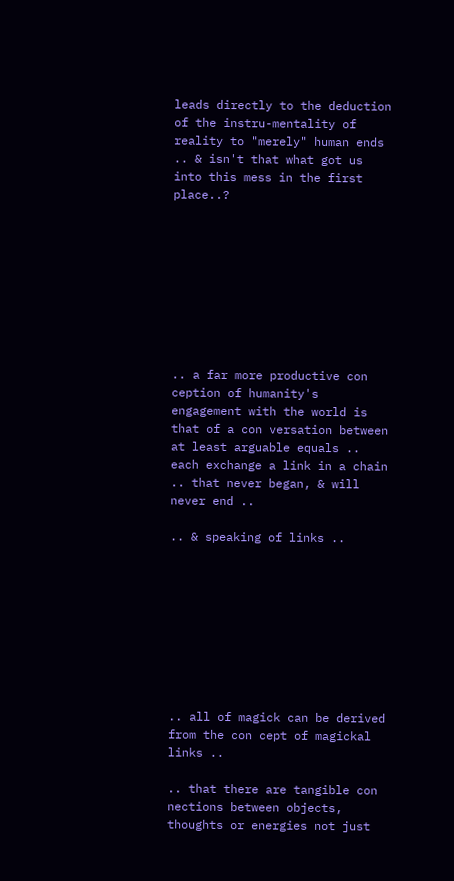leads directly to the deduction of the instru-mentality of reality to "merely" human ends .. & isn't that what got us into this mess in the first place..?









.. a far more productive con ception of humanity's engagement with the world is that of a con versation between at least arguable equals .. each exchange a link in a chain .. that never began, & will never end ..

.. & speaking of links ..









.. all of magick can be derived from the con cept of magickal links ..

.. that there are tangible con nections between objects, thoughts or energies not just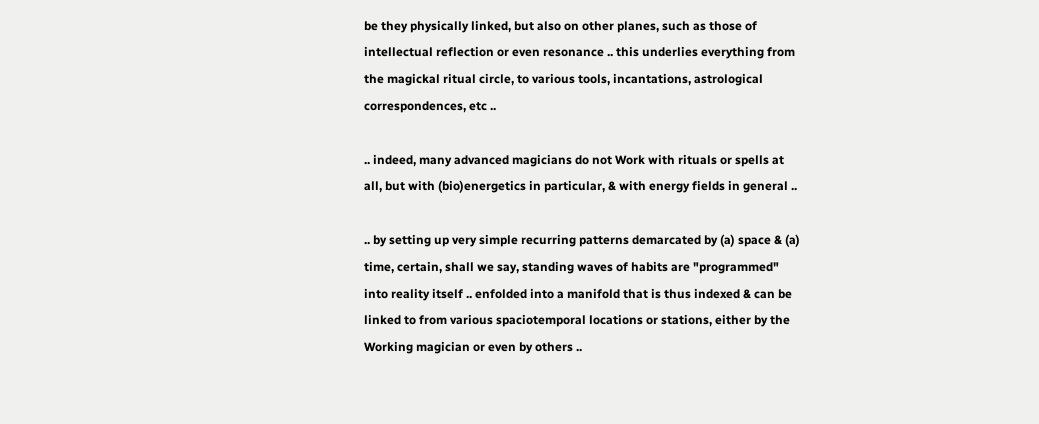be they physically linked, but also on other planes, such as those of intellectual reflection or even resonance .. this underlies everything from the magickal ritual circle, to various tools, incantations, astrological correspondences, etc ..

.. indeed, many advanced magicians do not Work with rituals or spells at all, but with (bio)energetics in particular, & with energy fields in general ..

.. by setting up very simple recurring patterns demarcated by (a) space & (a) time, certain, shall we say, standing waves of habits are "programmed" into reality itself .. enfolded into a manifold that is thus indexed & can be linked to from various spaciotemporal locations or stations, either by the Working magician or even by others ..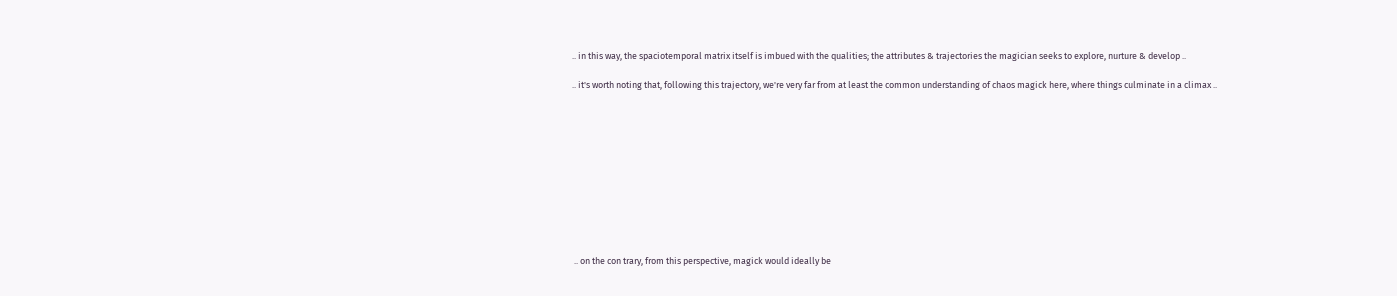.. in this way, the spaciotemporal matrix itself is imbued with the qualities; the attributes & trajectories the magician seeks to explore, nurture & develop ..

.. it's worth noting that, following this trajectory, we're very far from at least the common understanding of chaos magick here, where things culminate in a climax ..











 .. on the con trary, from this perspective, magick would ideally be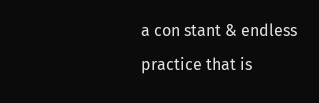a con stant & endless practice that is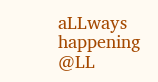aLLways happening @LL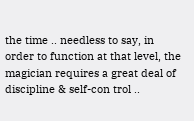the time .. needless to say, in order to function at that level, the magician requires a great deal of discipline & self-con trol ..